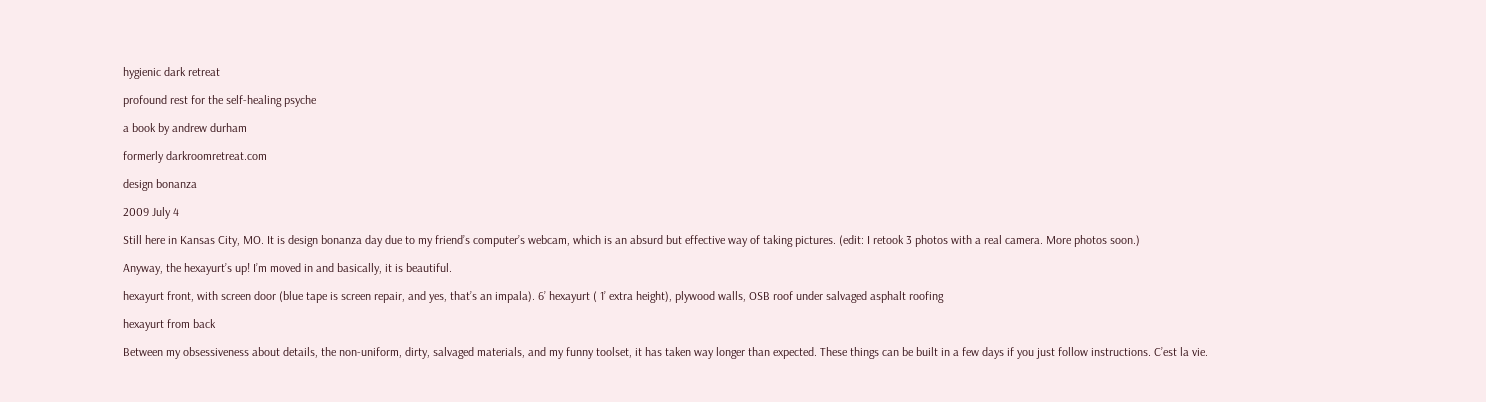hygienic dark retreat

profound rest for the self‑healing psyche

a book by andrew durham

formerly darkroomretreat.com

design bonanza

2009 July 4

Still here in Kansas City, MO. It is design bonanza day due to my friend’s computer’s webcam, which is an absurd but effective way of taking pictures. (edit: I retook 3 photos with a real camera. More photos soon.)

Anyway, the hexayurt’s up! I’m moved in and basically, it is beautiful.

hexayurt front, with screen door (blue tape is screen repair, and yes, that’s an impala). 6’ hexayurt ( 1’ extra height), plywood walls, OSB roof under salvaged asphalt roofing

hexayurt from back

Between my obsessiveness about details, the non-uniform, dirty, salvaged materials, and my funny toolset, it has taken way longer than expected. These things can be built in a few days if you just follow instructions. C’est la vie.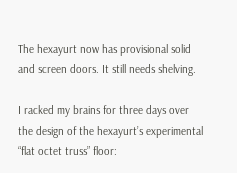The hexayurt now has provisional solid and screen doors. It still needs shelving.

I racked my brains for three days over the design of the hexayurt’s experimental “flat octet truss” floor: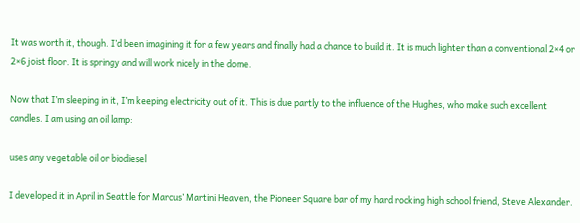It was worth it, though. I’d been imagining it for a few years and finally had a chance to build it. It is much lighter than a conventional 2×4 or 2×6 joist floor. It is springy and will work nicely in the dome.

Now that I’m sleeping in it, I’m keeping electricity out of it. This is due partly to the influence of the Hughes, who make such excellent candles. I am using an oil lamp:

uses any vegetable oil or biodiesel

I developed it in April in Seattle for Marcus’ Martini Heaven, the Pioneer Square bar of my hard rocking high school friend, Steve Alexander.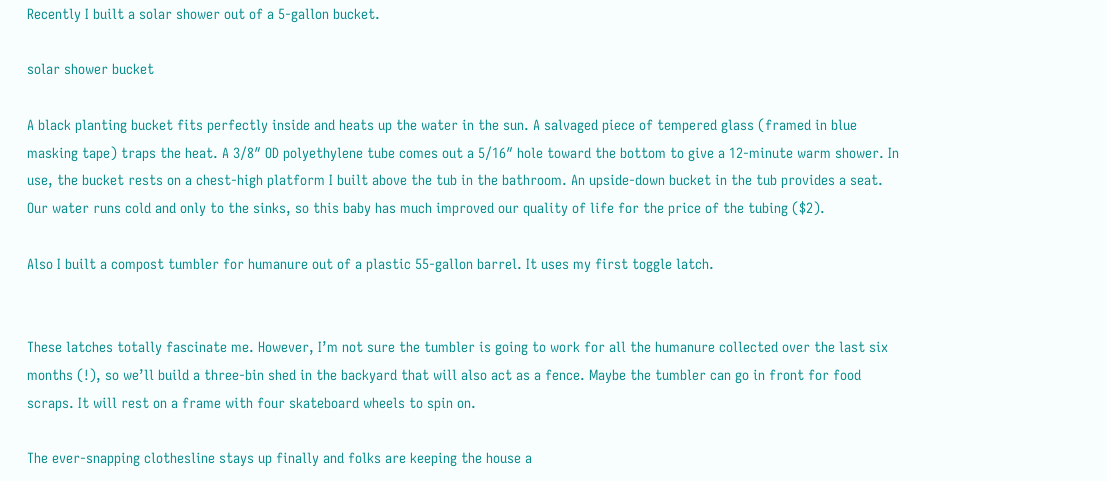Recently I built a solar shower out of a 5-gallon bucket.

solar shower bucket

A black planting bucket fits perfectly inside and heats up the water in the sun. A salvaged piece of tempered glass (framed in blue masking tape) traps the heat. A 3/8″ OD polyethylene tube comes out a 5/16″ hole toward the bottom to give a 12-minute warm shower. In use, the bucket rests on a chest-high platform I built above the tub in the bathroom. An upside-down bucket in the tub provides a seat. Our water runs cold and only to the sinks, so this baby has much improved our quality of life for the price of the tubing ($2).

Also I built a compost tumbler for humanure out of a plastic 55-gallon barrel. It uses my first toggle latch.


These latches totally fascinate me. However, I’m not sure the tumbler is going to work for all the humanure collected over the last six months (!), so we’ll build a three-bin shed in the backyard that will also act as a fence. Maybe the tumbler can go in front for food scraps. It will rest on a frame with four skateboard wheels to spin on.

The ever-snapping clothesline stays up finally and folks are keeping the house a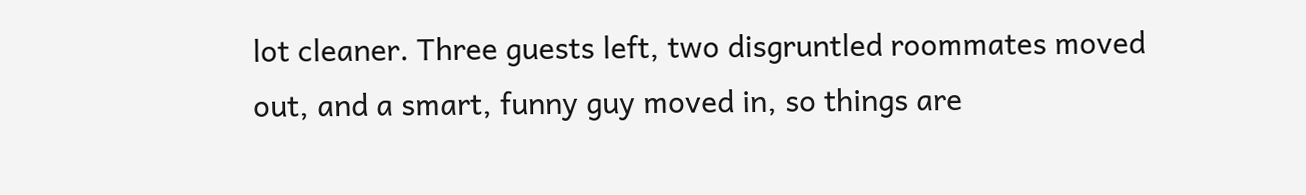lot cleaner. Three guests left, two disgruntled roommates moved out, and a smart, funny guy moved in, so things are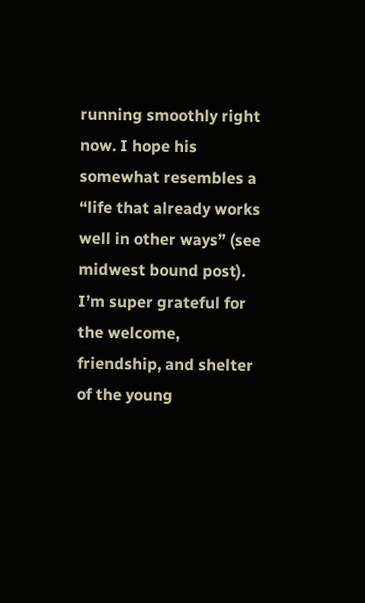running smoothly right now. I hope his somewhat resembles a “life that already works well in other ways” (see midwest bound post). I’m super grateful for the welcome, friendship, and shelter of the young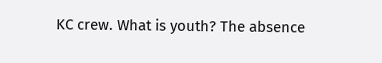KC crew. What is youth? The absence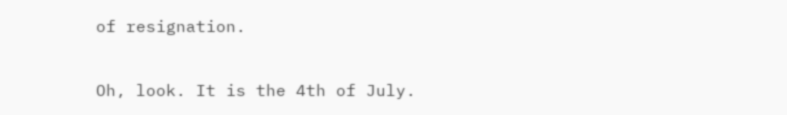of resignation.

Oh, look. It is the 4th of July.